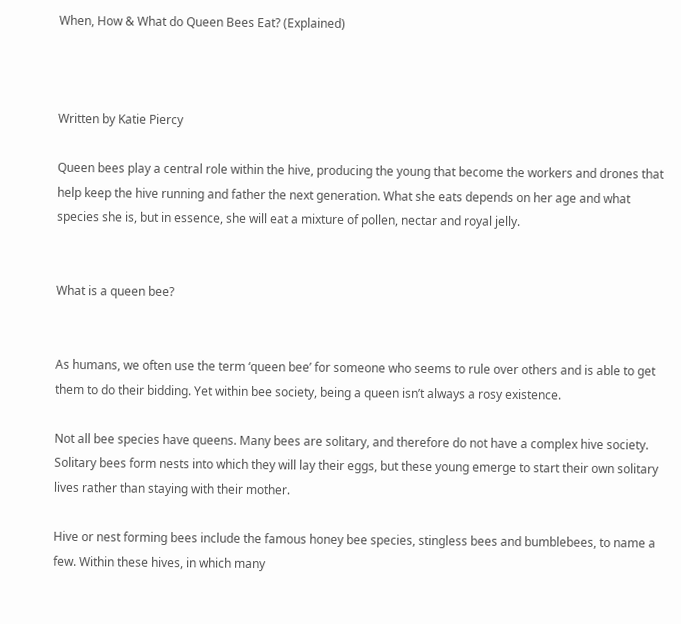When, How & What do Queen Bees Eat? (Explained)



Written by Katie Piercy

Queen bees play a central role within the hive, producing the young that become the workers and drones that help keep the hive running and father the next generation. What she eats depends on her age and what species she is, but in essence, she will eat a mixture of pollen, nectar and royal jelly.


What is a queen bee?


As humans, we often use the term ‘queen bee’ for someone who seems to rule over others and is able to get them to do their bidding. Yet within bee society, being a queen isn’t always a rosy existence.

Not all bee species have queens. Many bees are solitary, and therefore do not have a complex hive society. Solitary bees form nests into which they will lay their eggs, but these young emerge to start their own solitary lives rather than staying with their mother.

Hive or nest forming bees include the famous honey bee species, stingless bees and bumblebees, to name a few. Within these hives, in which many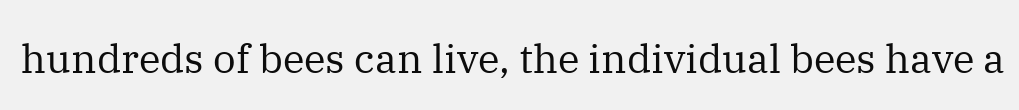hundreds of bees can live, the individual bees have a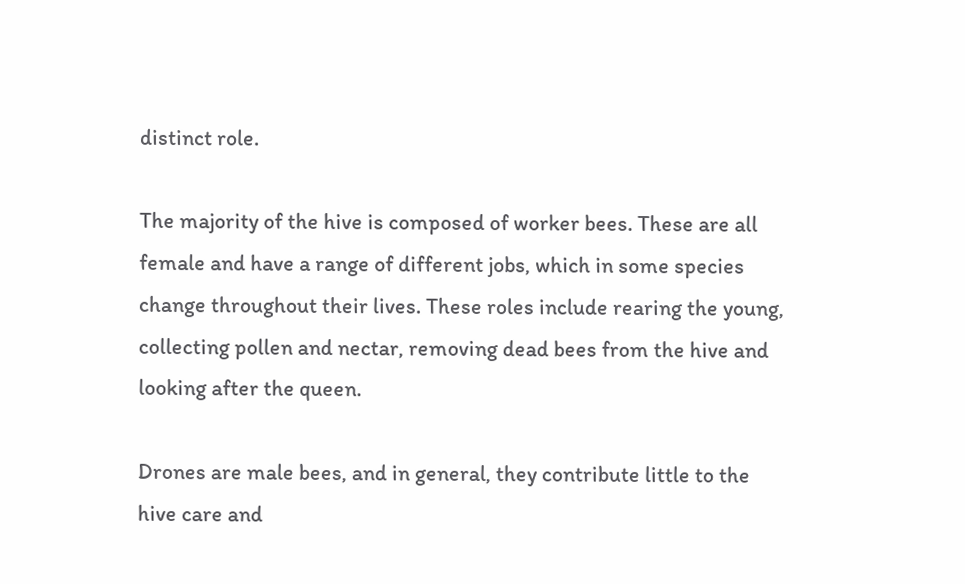distinct role.

The majority of the hive is composed of worker bees. These are all female and have a range of different jobs, which in some species change throughout their lives. These roles include rearing the young, collecting pollen and nectar, removing dead bees from the hive and looking after the queen.

Drones are male bees, and in general, they contribute little to the hive care and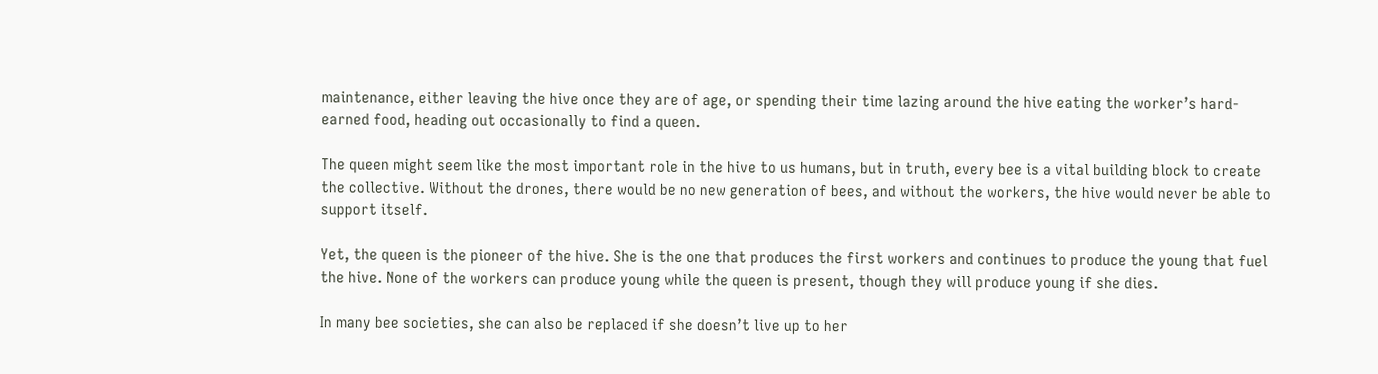maintenance, either leaving the hive once they are of age, or spending their time lazing around the hive eating the worker’s hard-earned food, heading out occasionally to find a queen.

The queen might seem like the most important role in the hive to us humans, but in truth, every bee is a vital building block to create the collective. Without the drones, there would be no new generation of bees, and without the workers, the hive would never be able to support itself.

Yet, the queen is the pioneer of the hive. She is the one that produces the first workers and continues to produce the young that fuel the hive. None of the workers can produce young while the queen is present, though they will produce young if she dies.

In many bee societies, she can also be replaced if she doesn’t live up to her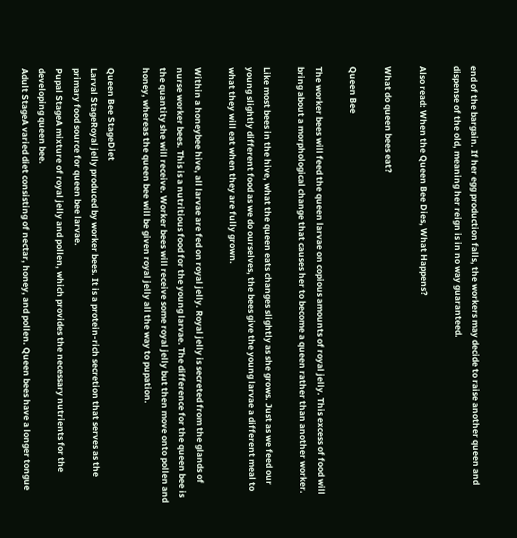end of the bargain. If her egg production falls, the workers may decide to raise another queen and dispense of the old, meaning her reign is in no way guaranteed.

Also read: When the Queen Bee Dies, What Happens?

What do queen bees eat?

Queen Bee

The worker bees will feed the queen larvae on copious amounts of royal jelly. This excess of food will bring about a morphological change that causes her to become a queen rather than another worker.

Like most bees in the hive, what the queen eats changes slightly as she grows. Just as we feed our young slightly different food as we do ourselves, the bees give the young larvae a different meal to what they will eat when they are fully grown.

Within a honeybee hive, all larvae are fed on royal jelly. Royal jelly is secreted from the glands of nurse worker bees. This is a nutritious food for the young larvae. The difference for the queen bee is the quantity she will receive. Worker bees will receive some royal jelly but then move onto pollen and honey, whereas the queen bee will be given royal jelly all the way to pupation.

Queen Bee StageDiet
Larval StageRoyal jelly produced by worker bees. It is a protein-rich secretion that serves as the primary food source for queen bee larvae.
Pupal StageA mixture of royal jelly and pollen, which provides the necessary nutrients for the developing queen bee.
Adult StageA varied diet consisting of nectar, honey, and pollen. Queen bees have a longer tongue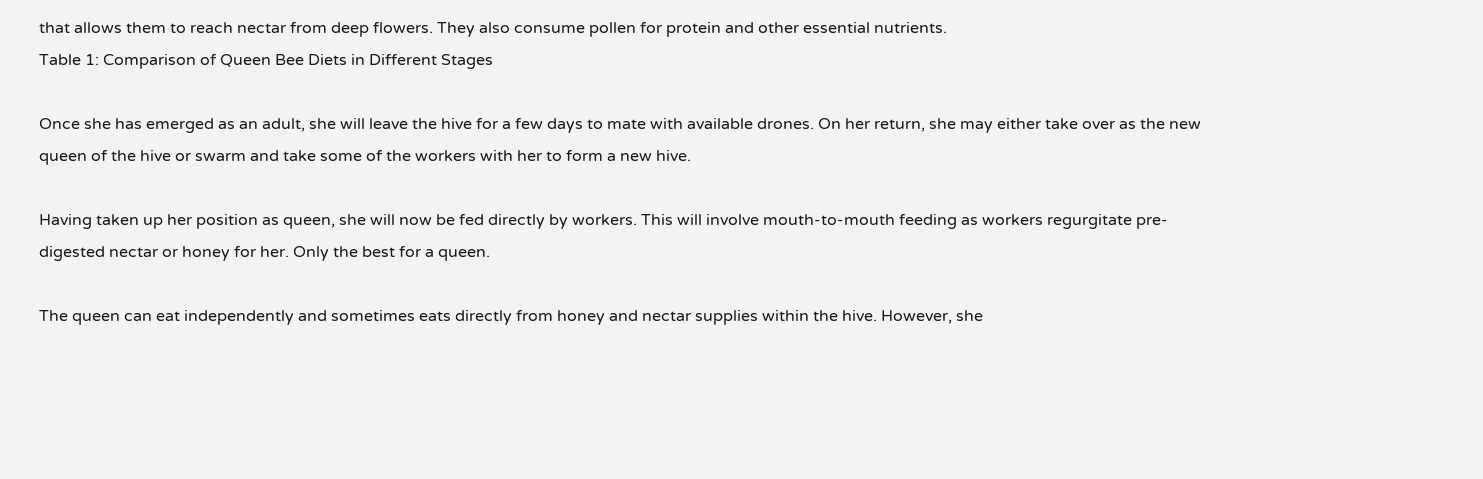that allows them to reach nectar from deep flowers. They also consume pollen for protein and other essential nutrients.
Table 1: Comparison of Queen Bee Diets in Different Stages

Once she has emerged as an adult, she will leave the hive for a few days to mate with available drones. On her return, she may either take over as the new queen of the hive or swarm and take some of the workers with her to form a new hive.

Having taken up her position as queen, she will now be fed directly by workers. This will involve mouth-to-mouth feeding as workers regurgitate pre-digested nectar or honey for her. Only the best for a queen.

The queen can eat independently and sometimes eats directly from honey and nectar supplies within the hive. However, she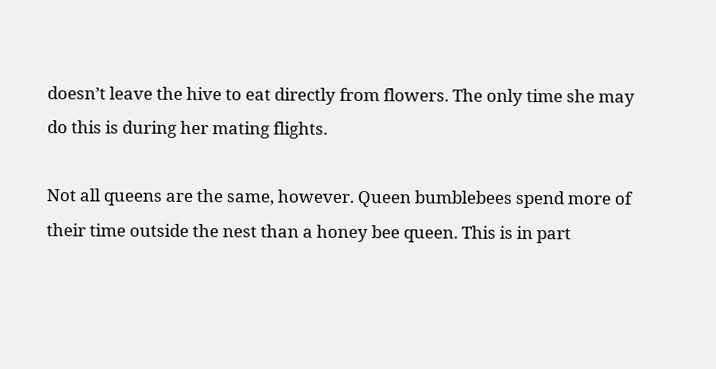doesn’t leave the hive to eat directly from flowers. The only time she may do this is during her mating flights.

Not all queens are the same, however. Queen bumblebees spend more of their time outside the nest than a honey bee queen. This is in part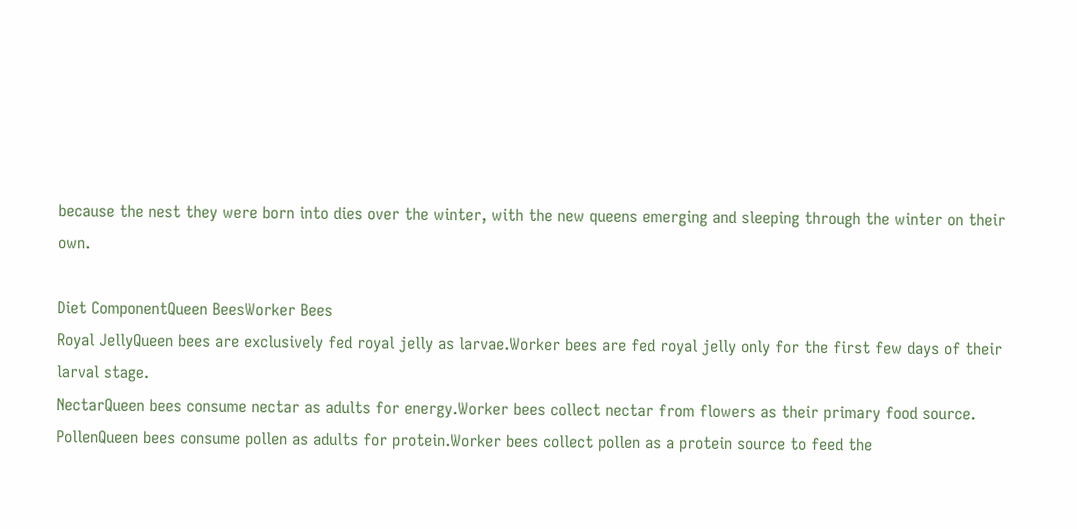because the nest they were born into dies over the winter, with the new queens emerging and sleeping through the winter on their own.

Diet ComponentQueen BeesWorker Bees
Royal JellyQueen bees are exclusively fed royal jelly as larvae.Worker bees are fed royal jelly only for the first few days of their larval stage.
NectarQueen bees consume nectar as adults for energy.Worker bees collect nectar from flowers as their primary food source.
PollenQueen bees consume pollen as adults for protein.Worker bees collect pollen as a protein source to feed the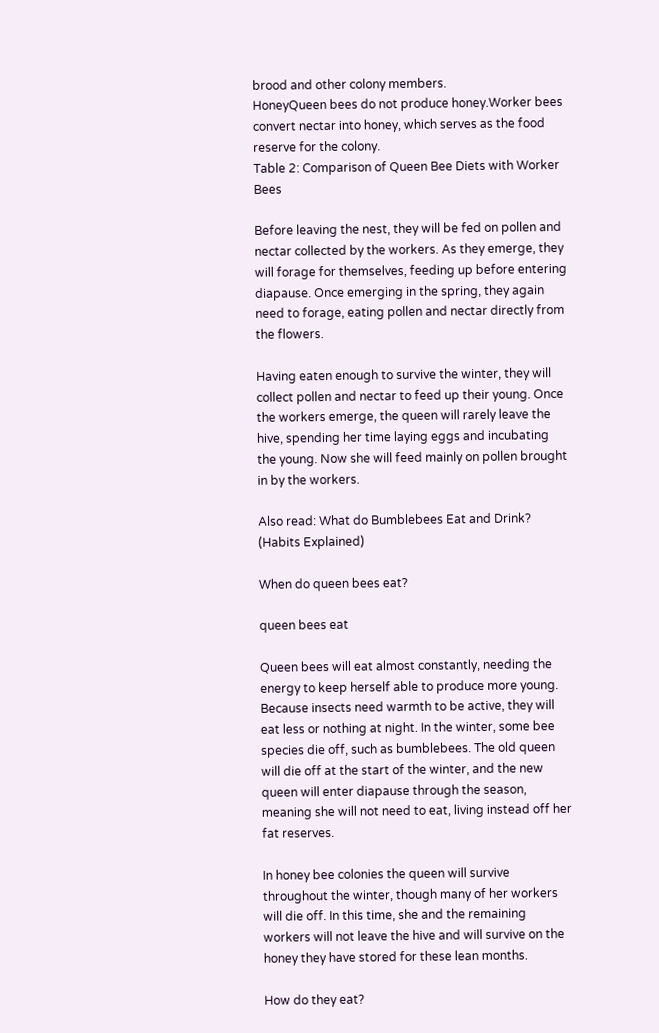brood and other colony members.
HoneyQueen bees do not produce honey.Worker bees convert nectar into honey, which serves as the food reserve for the colony.
Table 2: Comparison of Queen Bee Diets with Worker Bees

Before leaving the nest, they will be fed on pollen and nectar collected by the workers. As they emerge, they will forage for themselves, feeding up before entering diapause. Once emerging in the spring, they again need to forage, eating pollen and nectar directly from the flowers.

Having eaten enough to survive the winter, they will collect pollen and nectar to feed up their young. Once the workers emerge, the queen will rarely leave the hive, spending her time laying eggs and incubating the young. Now she will feed mainly on pollen brought in by the workers.

Also read: What do Bumblebees Eat and Drink? (Habits Explained)

When do queen bees eat?

queen bees eat

Queen bees will eat almost constantly, needing the energy to keep herself able to produce more young. Because insects need warmth to be active, they will eat less or nothing at night. In the winter, some bee species die off, such as bumblebees. The old queen will die off at the start of the winter, and the new queen will enter diapause through the season, meaning she will not need to eat, living instead off her fat reserves.

In honey bee colonies the queen will survive throughout the winter, though many of her workers will die off. In this time, she and the remaining workers will not leave the hive and will survive on the honey they have stored for these lean months.

How do they eat?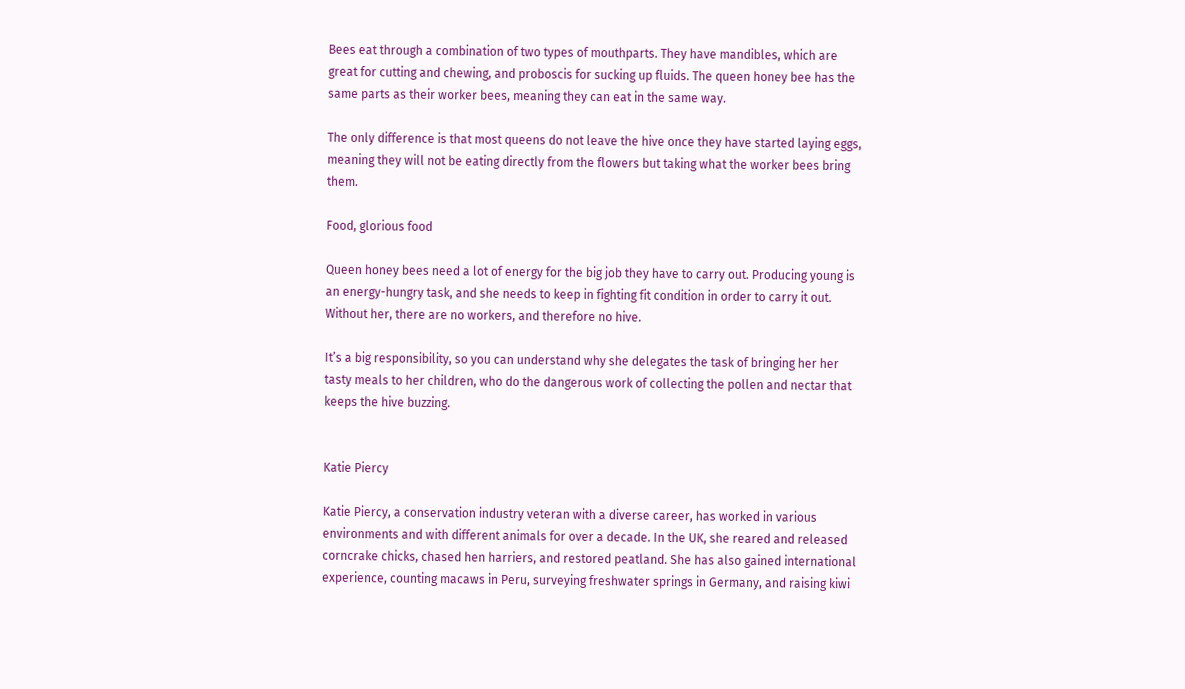Bees eat through a combination of two types of mouthparts. They have mandibles, which are great for cutting and chewing, and proboscis for sucking up fluids. The queen honey bee has the same parts as their worker bees, meaning they can eat in the same way.

The only difference is that most queens do not leave the hive once they have started laying eggs, meaning they will not be eating directly from the flowers but taking what the worker bees bring them.

Food, glorious food

Queen honey bees need a lot of energy for the big job they have to carry out. Producing young is an energy-hungry task, and she needs to keep in fighting fit condition in order to carry it out. Without her, there are no workers, and therefore no hive.

It’s a big responsibility, so you can understand why she delegates the task of bringing her her tasty meals to her children, who do the dangerous work of collecting the pollen and nectar that keeps the hive buzzing.


Katie Piercy

Katie Piercy, a conservation industry veteran with a diverse career, has worked in various environments and with different animals for over a decade. In the UK, she reared and released corncrake chicks, chased hen harriers, and restored peatland. She has also gained international experience, counting macaws in Peru, surveying freshwater springs in Germany, and raising kiwi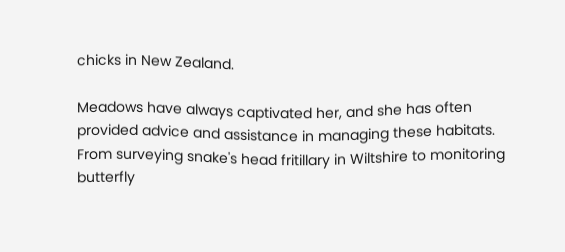chicks in New Zealand.

Meadows have always captivated her, and she has often provided advice and assistance in managing these habitats. From surveying snake's head fritillary in Wiltshire to monitoring butterfly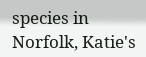species in Norfolk, Katie's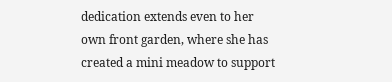dedication extends even to her own front garden, where she has created a mini meadow to support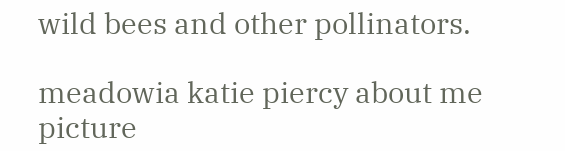wild bees and other pollinators.

meadowia katie piercy about me picture